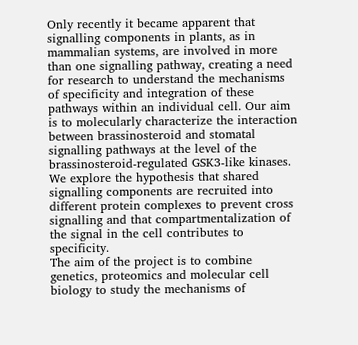Only recently it became apparent that signalling components in plants, as in mammalian systems, are involved in more than one signalling pathway, creating a need for research to understand the mechanisms of specificity and integration of these pathways within an individual cell. Our aim is to molecularly characterize the interaction between brassinosteroid and stomatal signalling pathways at the level of the brassinosteroid-regulated GSK3-like kinases. We explore the hypothesis that shared signalling components are recruited into different protein complexes to prevent cross signalling and that compartmentalization of the signal in the cell contributes to specificity.
The aim of the project is to combine genetics, proteomics and molecular cell biology to study the mechanisms of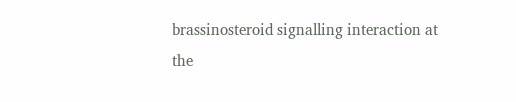brassinosteroid signalling interaction at the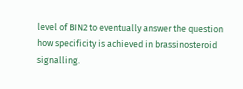level of BIN2 to eventually answer the question how specificity is achieved in brassinosteroid signalling.